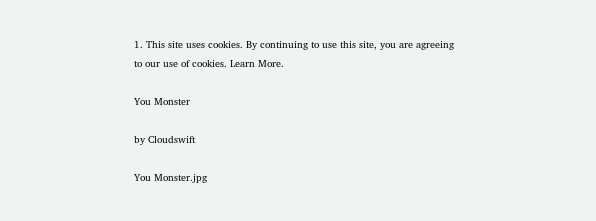1. This site uses cookies. By continuing to use this site, you are agreeing to our use of cookies. Learn More.

You Monster

by Cloudswift

You Monster.jpg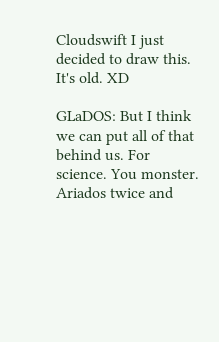Cloudswift I just decided to draw this. It's old. XD

GLaDOS: But I think we can put all of that behind us. For science. You monster.
Ariados twice and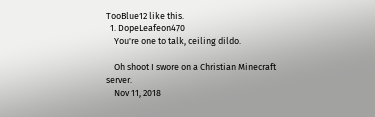TooBlue12 like this.
  1. DopeLeafeon470
    You're one to talk, ceiling dildo.

    Oh shoot I swore on a Christian Minecraft server.
    Nov 11, 2018